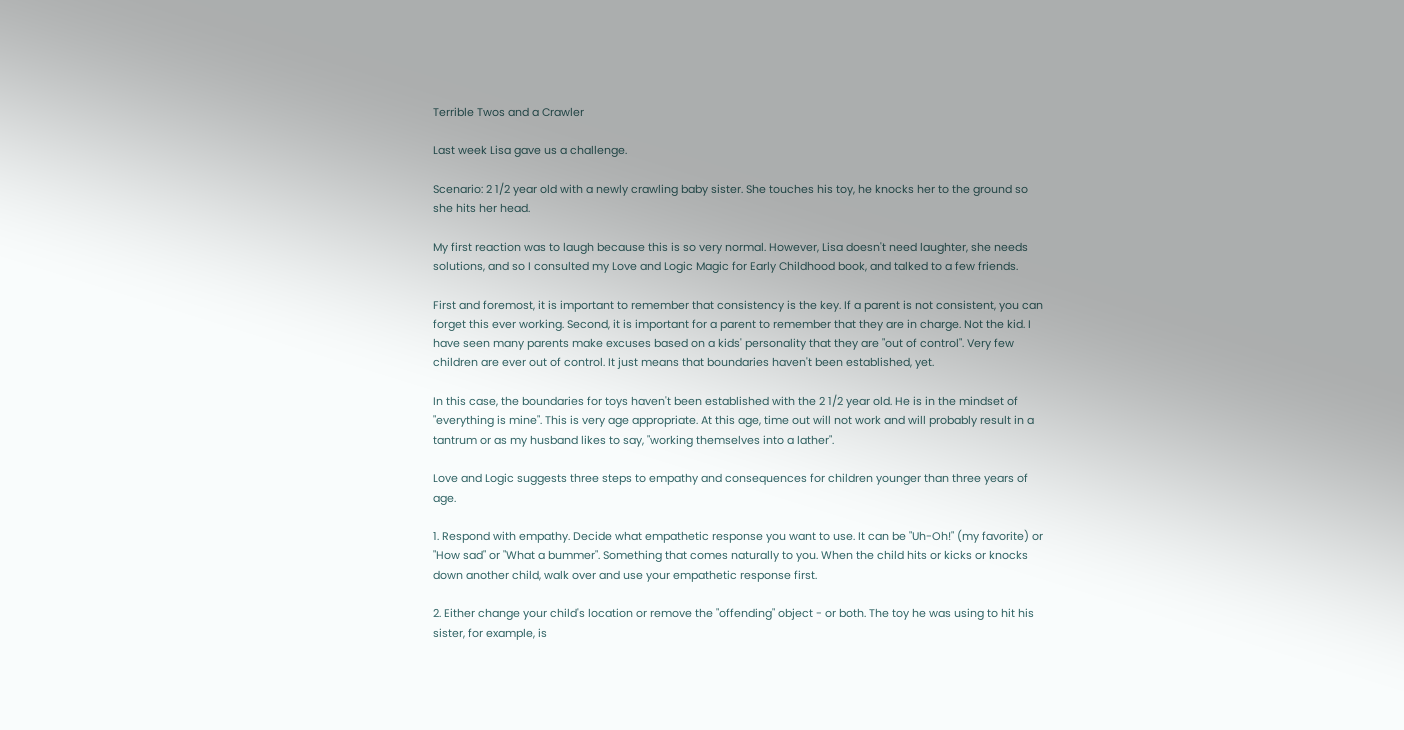Terrible Twos and a Crawler

Last week Lisa gave us a challenge.

Scenario: 2 1/2 year old with a newly crawling baby sister. She touches his toy, he knocks her to the ground so she hits her head.

My first reaction was to laugh because this is so very normal. However, Lisa doesn't need laughter, she needs solutions, and so I consulted my Love and Logic Magic for Early Childhood book, and talked to a few friends.

First and foremost, it is important to remember that consistency is the key. If a parent is not consistent, you can forget this ever working. Second, it is important for a parent to remember that they are in charge. Not the kid. I have seen many parents make excuses based on a kids' personality that they are "out of control". Very few children are ever out of control. It just means that boundaries haven't been established, yet.

In this case, the boundaries for toys haven't been established with the 2 1/2 year old. He is in the mindset of "everything is mine". This is very age appropriate. At this age, time out will not work and will probably result in a tantrum or as my husband likes to say, "working themselves into a lather".

Love and Logic suggests three steps to empathy and consequences for children younger than three years of age.

1. Respond with empathy. Decide what empathetic response you want to use. It can be "Uh-Oh!" (my favorite) or "How sad" or "What a bummer". Something that comes naturally to you. When the child hits or kicks or knocks down another child, walk over and use your empathetic response first.

2. Either change your child's location or remove the "offending" object - or both. The toy he was using to hit his sister, for example, is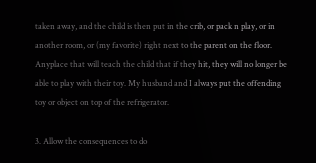taken away, and the child is then put in the crib, or pack n play, or in another room, or (my favorite) right next to the parent on the floor. Anyplace that will teach the child that if they hit, they will no longer be able to play with their toy. My husband and I always put the offending toy or object on top of the refrigerator.

3. Allow the consequences to do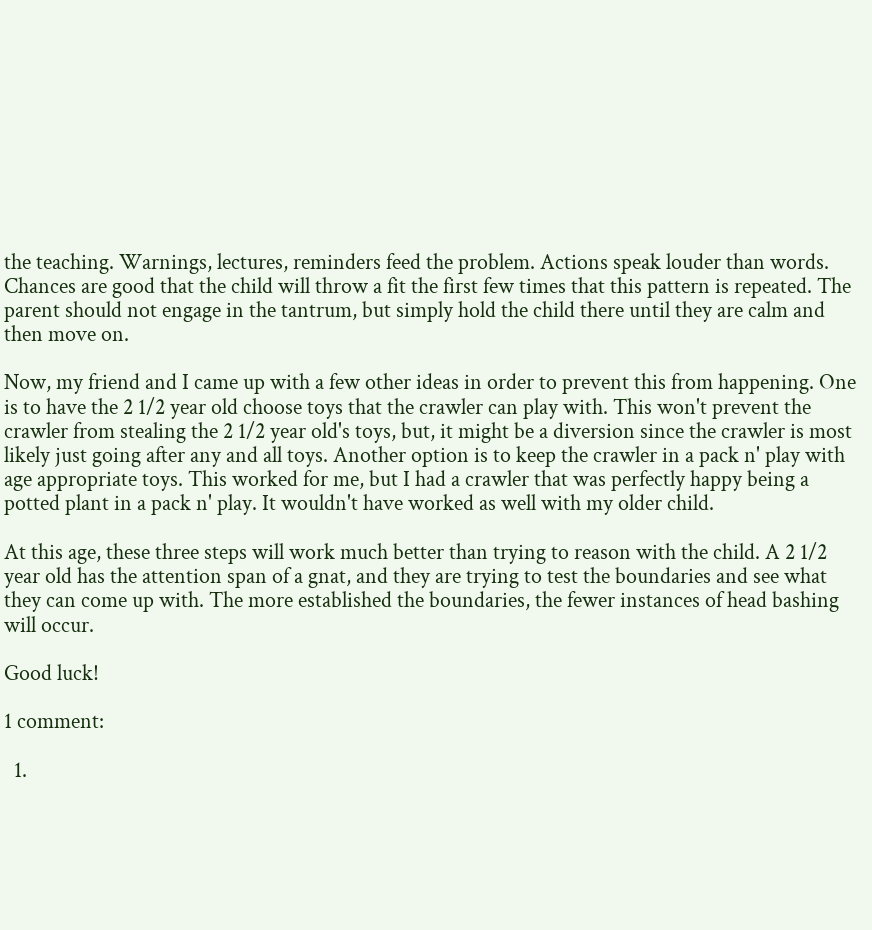the teaching. Warnings, lectures, reminders feed the problem. Actions speak louder than words. Chances are good that the child will throw a fit the first few times that this pattern is repeated. The parent should not engage in the tantrum, but simply hold the child there until they are calm and then move on.

Now, my friend and I came up with a few other ideas in order to prevent this from happening. One is to have the 2 1/2 year old choose toys that the crawler can play with. This won't prevent the crawler from stealing the 2 1/2 year old's toys, but, it might be a diversion since the crawler is most likely just going after any and all toys. Another option is to keep the crawler in a pack n' play with age appropriate toys. This worked for me, but I had a crawler that was perfectly happy being a potted plant in a pack n' play. It wouldn't have worked as well with my older child.

At this age, these three steps will work much better than trying to reason with the child. A 2 1/2 year old has the attention span of a gnat, and they are trying to test the boundaries and see what they can come up with. The more established the boundaries, the fewer instances of head bashing will occur.

Good luck!

1 comment:

  1.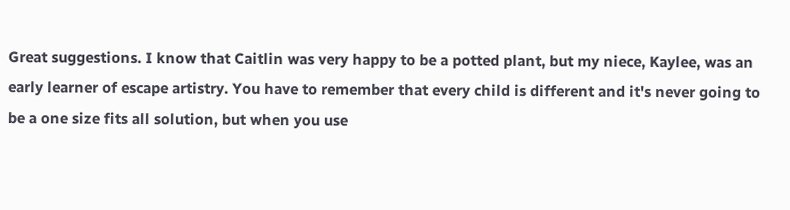Great suggestions. I know that Caitlin was very happy to be a potted plant, but my niece, Kaylee, was an early learner of escape artistry. You have to remember that every child is different and it's never going to be a one size fits all solution, but when you use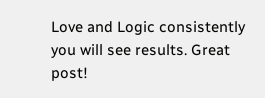Love and Logic consistently you will see results. Great post!